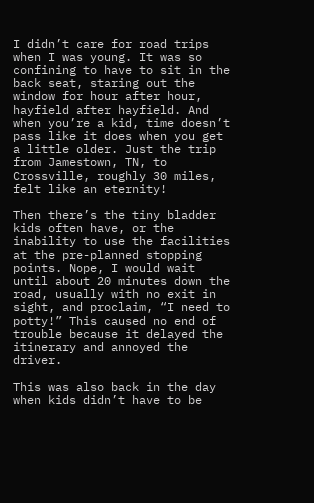I didn’t care for road trips when I was young. It was so confining to have to sit in the back seat, staring out the window for hour after hour, hayfield after hayfield. And when you’re a kid, time doesn’t pass like it does when you get a little older. Just the trip from Jamestown, TN, to Crossville, roughly 30 miles, felt like an eternity!

Then there’s the tiny bladder kids often have, or the inability to use the facilities at the pre-planned stopping points. Nope, I would wait until about 20 minutes down the road, usually with no exit in sight, and proclaim, “I need to potty!” This caused no end of trouble because it delayed the itinerary and annoyed the driver.

This was also back in the day when kids didn’t have to be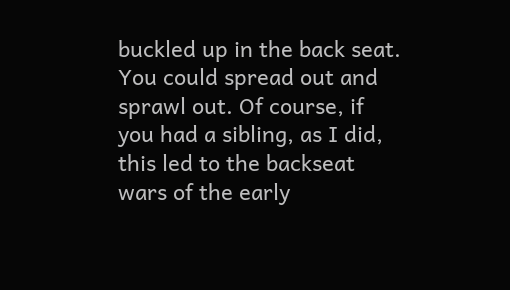buckled up in the back seat. You could spread out and sprawl out. Of course, if you had a sibling, as I did, this led to the backseat wars of the early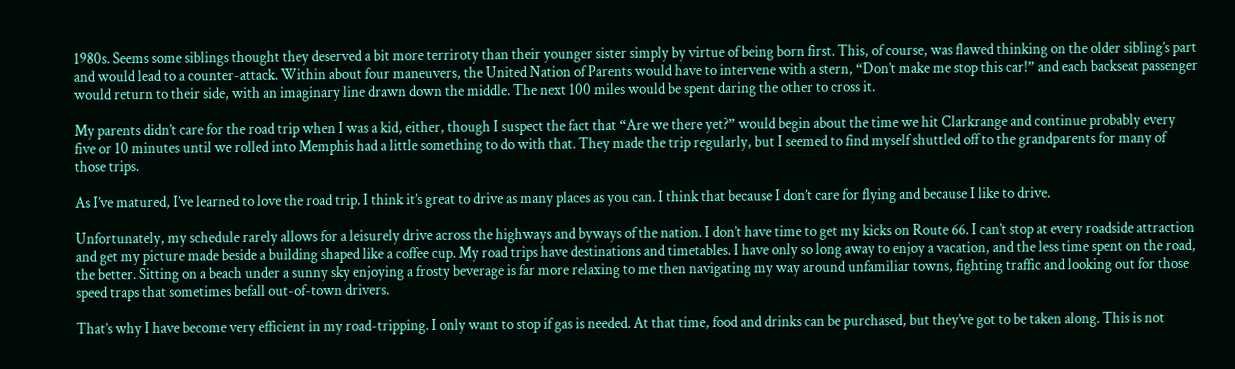1980s. Seems some siblings thought they deserved a bit more terriroty than their younger sister simply by virtue of being born first. This, of course, was flawed thinking on the older sibling’s part and would lead to a counter-attack. Within about four maneuvers, the United Nation of Parents would have to intervene with a stern, “Don’t make me stop this car!” and each backseat passenger would return to their side, with an imaginary line drawn down the middle. The next 100 miles would be spent daring the other to cross it.

My parents didn’t care for the road trip when I was a kid, either, though I suspect the fact that “Are we there yet?” would begin about the time we hit Clarkrange and continue probably every five or 10 minutes until we rolled into Memphis had a little something to do with that. They made the trip regularly, but I seemed to find myself shuttled off to the grandparents for many of those trips.

As I’ve matured, I’ve learned to love the road trip. I think it’s great to drive as many places as you can. I think that because I don’t care for flying and because I like to drive.

Unfortunately, my schedule rarely allows for a leisurely drive across the highways and byways of the nation. I don’t have time to get my kicks on Route 66. I can’t stop at every roadside attraction and get my picture made beside a building shaped like a coffee cup. My road trips have destinations and timetables. I have only so long away to enjoy a vacation, and the less time spent on the road, the better. Sitting on a beach under a sunny sky enjoying a frosty beverage is far more relaxing to me then navigating my way around unfamiliar towns, fighting traffic and looking out for those speed traps that sometimes befall out-of-town drivers.

That’s why I have become very efficient in my road-tripping. I only want to stop if gas is needed. At that time, food and drinks can be purchased, but they’ve got to be taken along. This is not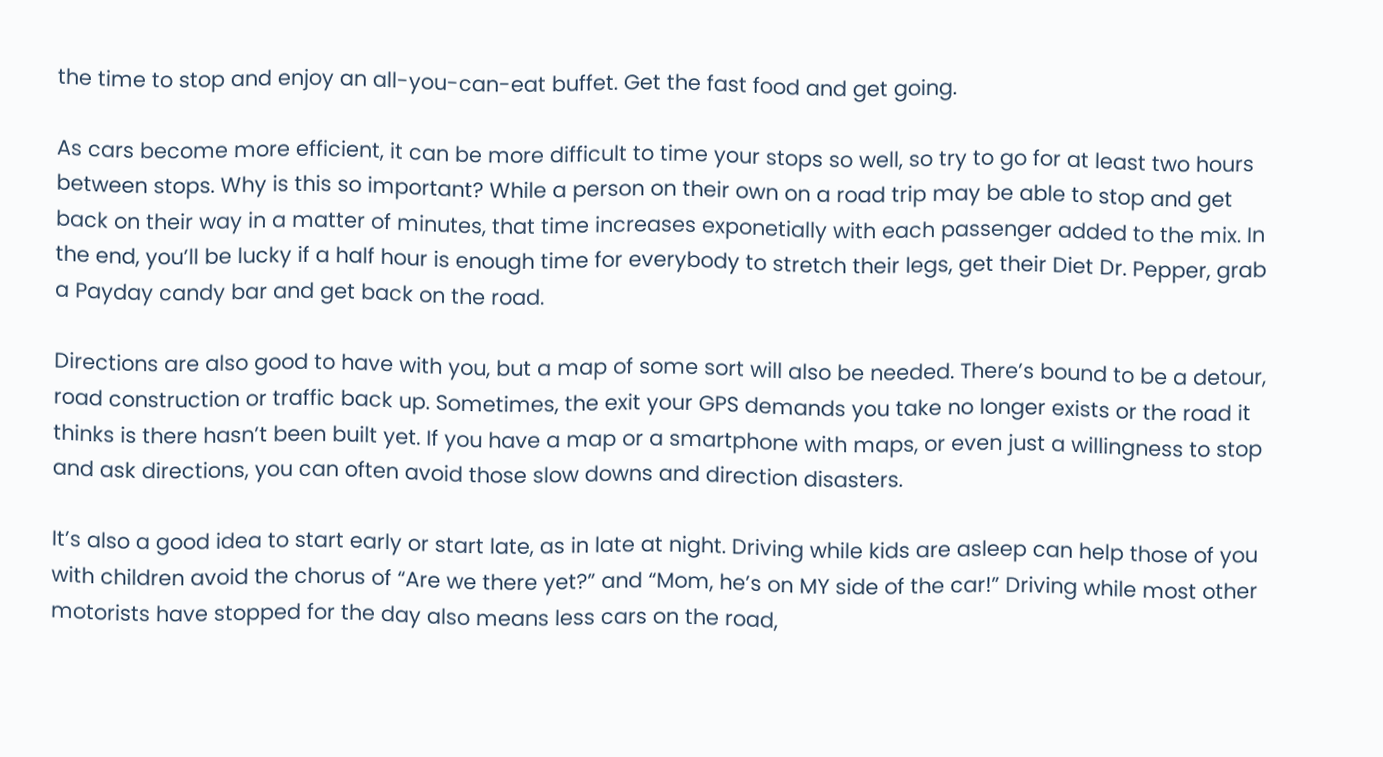the time to stop and enjoy an all-you-can-eat buffet. Get the fast food and get going.

As cars become more efficient, it can be more difficult to time your stops so well, so try to go for at least two hours between stops. Why is this so important? While a person on their own on a road trip may be able to stop and get back on their way in a matter of minutes, that time increases exponetially with each passenger added to the mix. In the end, you’ll be lucky if a half hour is enough time for everybody to stretch their legs, get their Diet Dr. Pepper, grab a Payday candy bar and get back on the road.

Directions are also good to have with you, but a map of some sort will also be needed. There’s bound to be a detour, road construction or traffic back up. Sometimes, the exit your GPS demands you take no longer exists or the road it thinks is there hasn’t been built yet. If you have a map or a smartphone with maps, or even just a willingness to stop and ask directions, you can often avoid those slow downs and direction disasters.

It’s also a good idea to start early or start late, as in late at night. Driving while kids are asleep can help those of you with children avoid the chorus of “Are we there yet?” and “Mom, he’s on MY side of the car!” Driving while most other motorists have stopped for the day also means less cars on the road,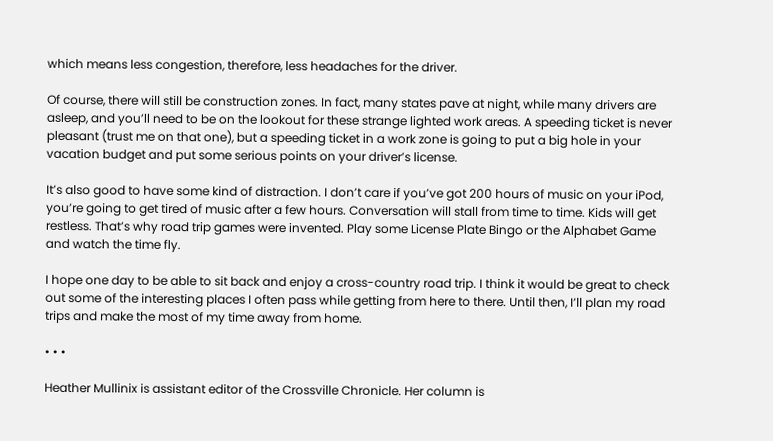which means less congestion, therefore, less headaches for the driver.

Of course, there will still be construction zones. In fact, many states pave at night, while many drivers are asleep, and you’ll need to be on the lookout for these strange lighted work areas. A speeding ticket is never pleasant (trust me on that one), but a speeding ticket in a work zone is going to put a big hole in your vacation budget and put some serious points on your driver’s license.

It’s also good to have some kind of distraction. I don’t care if you’ve got 200 hours of music on your iPod, you’re going to get tired of music after a few hours. Conversation will stall from time to time. Kids will get restless. That’s why road trip games were invented. Play some License Plate Bingo or the Alphabet Game and watch the time fly.

I hope one day to be able to sit back and enjoy a cross-country road trip. I think it would be great to check out some of the interesting places I often pass while getting from here to there. Until then, I’ll plan my road trips and make the most of my time away from home.

• • •

Heather Mullinix is assistant editor of the Crossville Chronicle. Her column is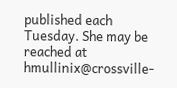published each Tuesday. She may be reached at hmullinix@crossville-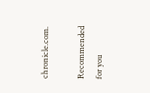chronicle.com.

Recommended for you